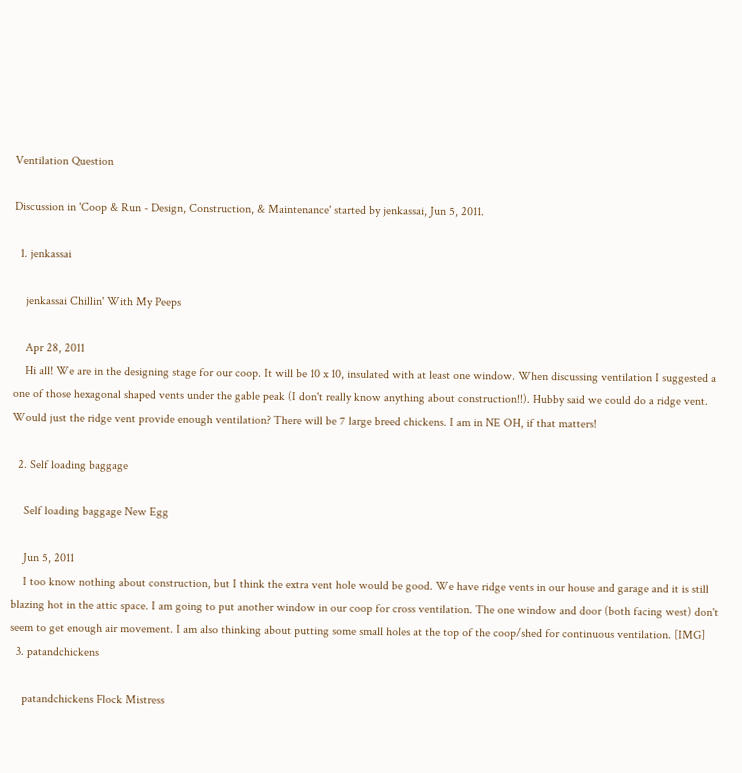Ventilation Question

Discussion in 'Coop & Run - Design, Construction, & Maintenance' started by jenkassai, Jun 5, 2011.

  1. jenkassai

    jenkassai Chillin' With My Peeps

    Apr 28, 2011
    Hi all! We are in the designing stage for our coop. It will be 10 x 10, insulated with at least one window. When discussing ventilation I suggested a one of those hexagonal shaped vents under the gable peak (I don't really know anything about construction!!). Hubby said we could do a ridge vent. Would just the ridge vent provide enough ventilation? There will be 7 large breed chickens. I am in NE OH, if that matters!

  2. Self loading baggage

    Self loading baggage New Egg

    Jun 5, 2011
    I too know nothing about construction, but I think the extra vent hole would be good. We have ridge vents in our house and garage and it is still blazing hot in the attic space. I am going to put another window in our coop for cross ventilation. The one window and door (both facing west) don't seem to get enough air movement. I am also thinking about putting some small holes at the top of the coop/shed for continuous ventilation. [IMG]
  3. patandchickens

    patandchickens Flock Mistress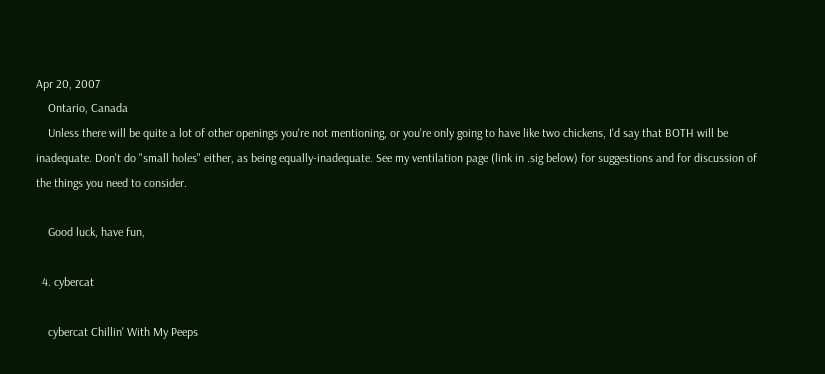Apr 20, 2007
    Ontario, Canada
    Unless there will be quite a lot of other openings you're not mentioning, or you're only going to have like two chickens, I'd say that BOTH will be inadequate. Don't do "small holes" either, as being equally-inadequate. See my ventilation page (link in .sig below) for suggestions and for discussion of the things you need to consider.

    Good luck, have fun,

  4. cybercat

    cybercat Chillin' With My Peeps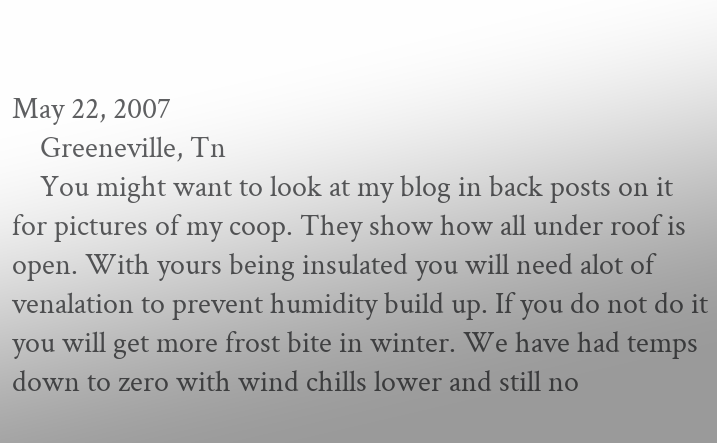May 22, 2007
    Greeneville, Tn
    You might want to look at my blog in back posts on it for pictures of my coop. They show how all under roof is open. With yours being insulated you will need alot of venalation to prevent humidity build up. If you do not do it you will get more frost bite in winter. We have had temps down to zero with wind chills lower and still no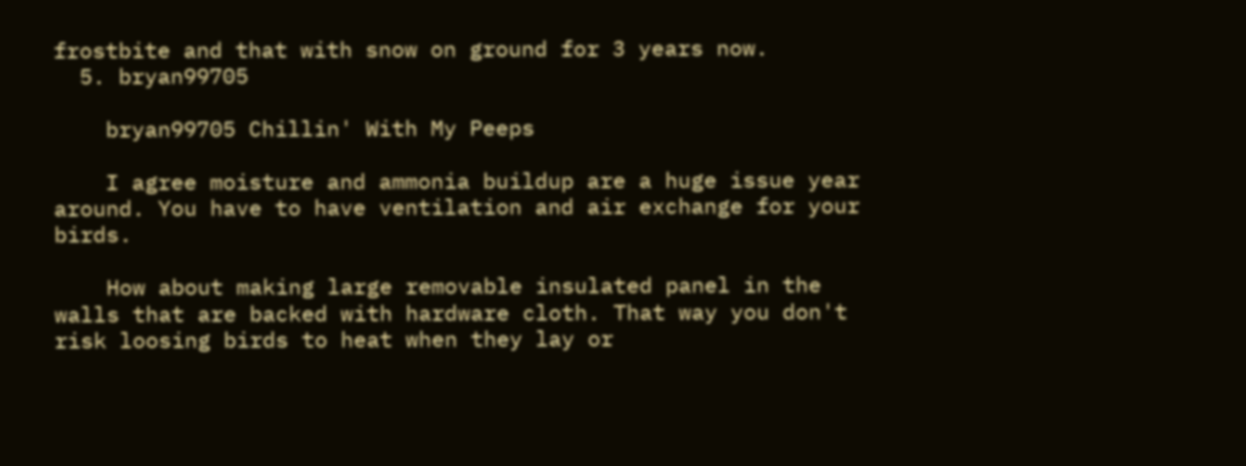frostbite and that with snow on ground for 3 years now.
  5. bryan99705

    bryan99705 Chillin' With My Peeps

    I agree moisture and ammonia buildup are a huge issue year around. You have to have ventilation and air exchange for your birds.

    How about making large removable insulated panel in the walls that are backed with hardware cloth. That way you don't risk loosing birds to heat when they lay or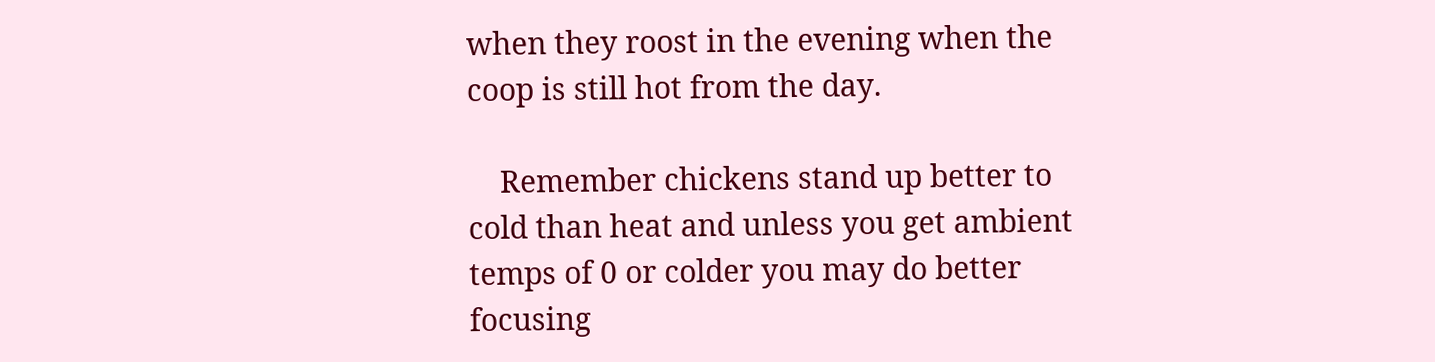when they roost in the evening when the coop is still hot from the day.

    Remember chickens stand up better to cold than heat and unless you get ambient temps of 0 or colder you may do better focusing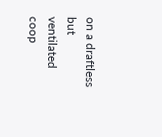on a draftless but ventilated coop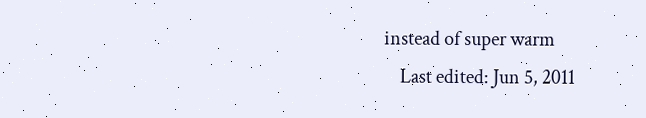instead of super warm
    Last edited: Jun 5, 2011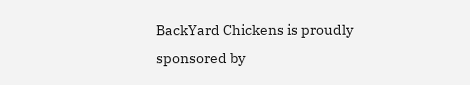BackYard Chickens is proudly sponsored by